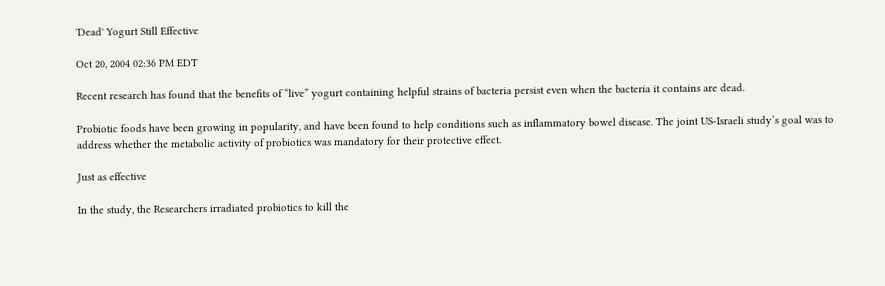'Dead' Yogurt Still Effective

Oct 20, 2004 02:36 PM EDT

Recent research has found that the benefits of “live” yogurt containing helpful strains of bacteria persist even when the bacteria it contains are dead.

Probiotic foods have been growing in popularity, and have been found to help conditions such as inflammatory bowel disease. The joint US-Israeli study’s goal was to address whether the metabolic activity of probiotics was mandatory for their protective effect.

Just as effective

In the study, the Researchers irradiated probiotics to kill the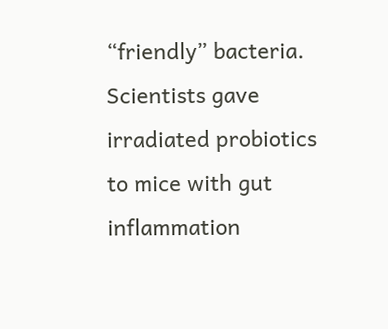“friendly” bacteria. Scientists gave irradiated probiotics to mice with gut inflammation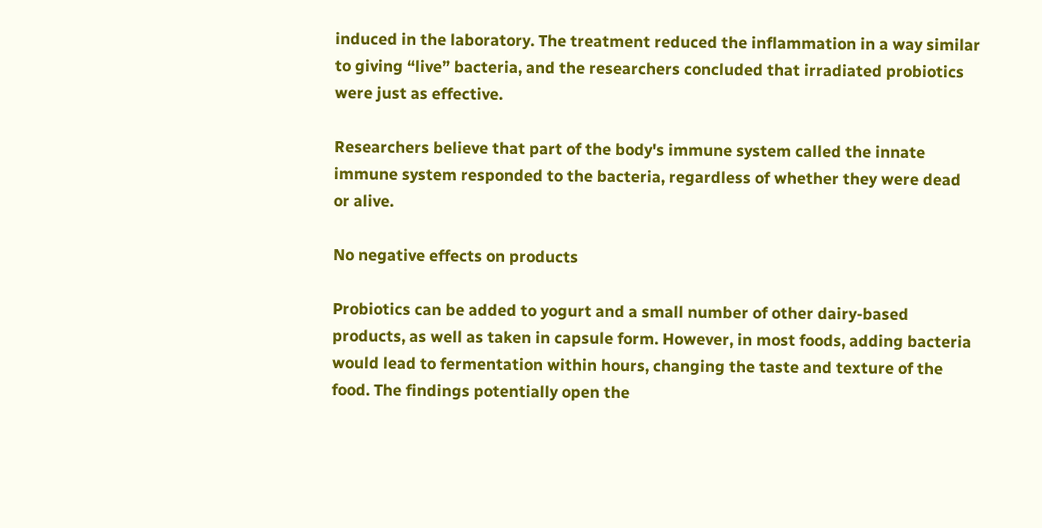induced in the laboratory. The treatment reduced the inflammation in a way similar to giving “live” bacteria, and the researchers concluded that irradiated probiotics were just as effective.

Researchers believe that part of the body's immune system called the innate immune system responded to the bacteria, regardless of whether they were dead or alive.

No negative effects on products

Probiotics can be added to yogurt and a small number of other dairy-based products, as well as taken in capsule form. However, in most foods, adding bacteria would lead to fermentation within hours, changing the taste and texture of the food. The findings potentially open the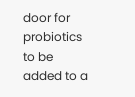door for probiotics to be added to a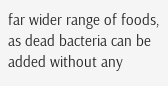far wider range of foods, as dead bacteria can be added without any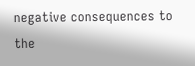negative consequences to the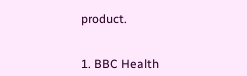product.


1. BBC Health